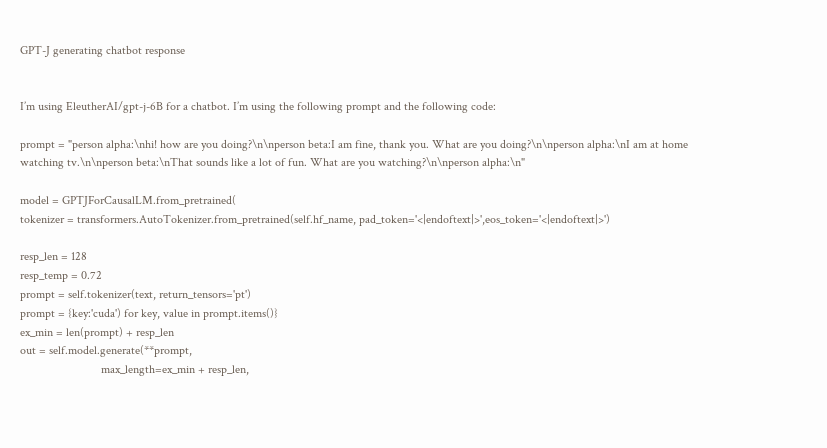GPT-J generating chatbot response


I’m using EleutherAI/gpt-j-6B for a chatbot. I’m using the following prompt and the following code:

prompt = "person alpha:\nhi! how are you doing?\n\nperson beta:I am fine, thank you. What are you doing?\n\nperson alpha:\nI am at home watching tv.\n\nperson beta:\nThat sounds like a lot of fun. What are you watching?\n\nperson alpha:\n"

model = GPTJForCausalLM.from_pretrained(
tokenizer = transformers.AutoTokenizer.from_pretrained(self.hf_name, pad_token='<|endoftext|>',eos_token='<|endoftext|>')

resp_len = 128
resp_temp = 0.72
prompt = self.tokenizer(text, return_tensors='pt')
prompt = {key:'cuda') for key, value in prompt.items()}
ex_min = len(prompt) + resp_len
out = self.model.generate(**prompt,
                           max_length=ex_min + resp_len,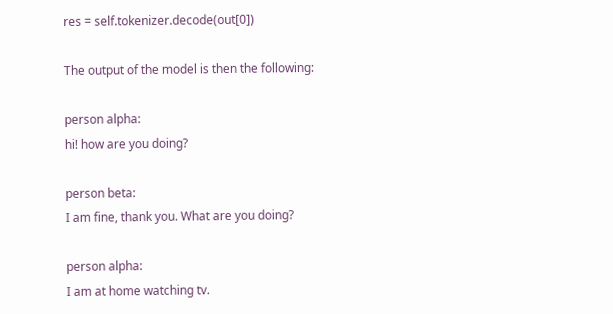res = self.tokenizer.decode(out[0])

The output of the model is then the following:

person alpha:
hi! how are you doing?

person beta:
I am fine, thank you. What are you doing?

person alpha:
I am at home watching tv.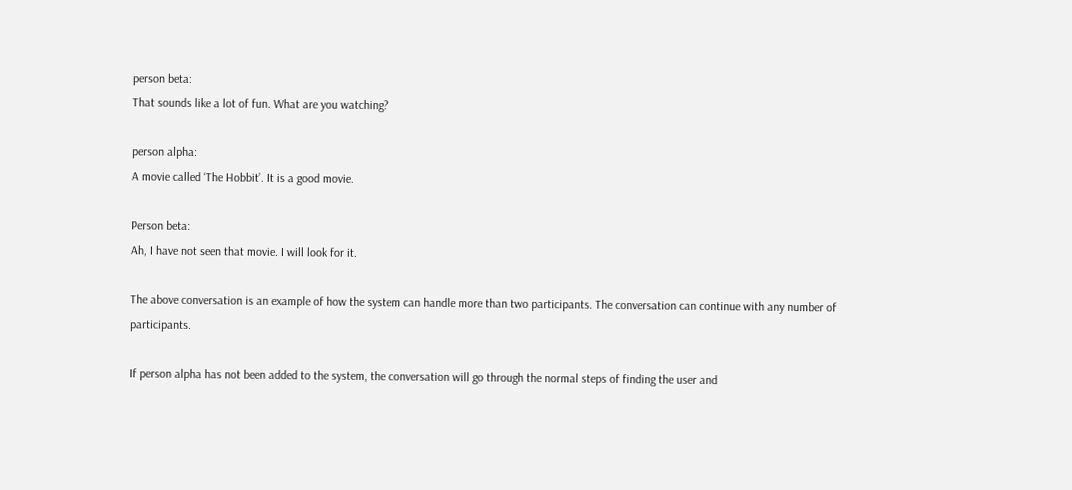person beta:
That sounds like a lot of fun. What are you watching?

person alpha:
A movie called ‘The Hobbit’. It is a good movie.

Person beta:
Ah, I have not seen that movie. I will look for it.

The above conversation is an example of how the system can handle more than two participants. The conversation can continue with any number of participants.

If person alpha has not been added to the system, the conversation will go through the normal steps of finding the user and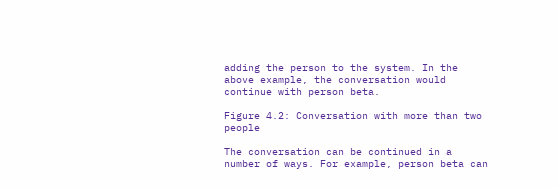adding the person to the system. In the above example, the conversation would continue with person beta.

Figure 4.2: Conversation with more than two people

The conversation can be continued in a number of ways. For example, person beta can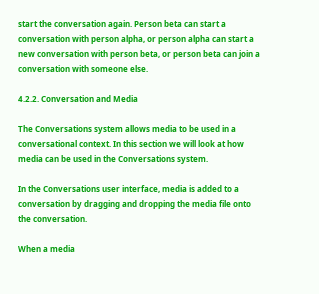start the conversation again. Person beta can start a conversation with person alpha, or person alpha can start a new conversation with person beta, or person beta can join a conversation with someone else.

4.2.2. Conversation and Media

The Conversations system allows media to be used in a conversational context. In this section we will look at how media can be used in the Conversations system.

In the Conversations user interface, media is added to a conversation by dragging and dropping the media file onto the conversation.

When a media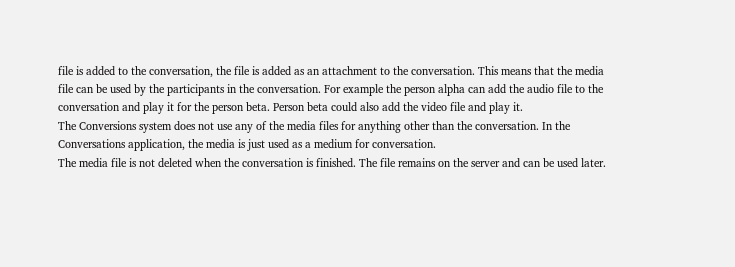file is added to the conversation, the file is added as an attachment to the conversation. This means that the media file can be used by the participants in the conversation. For example the person alpha can add the audio file to the conversation and play it for the person beta. Person beta could also add the video file and play it.
The Conversions system does not use any of the media files for anything other than the conversation. In the Conversations application, the media is just used as a medium for conversation.
The media file is not deleted when the conversation is finished. The file remains on the server and can be used later.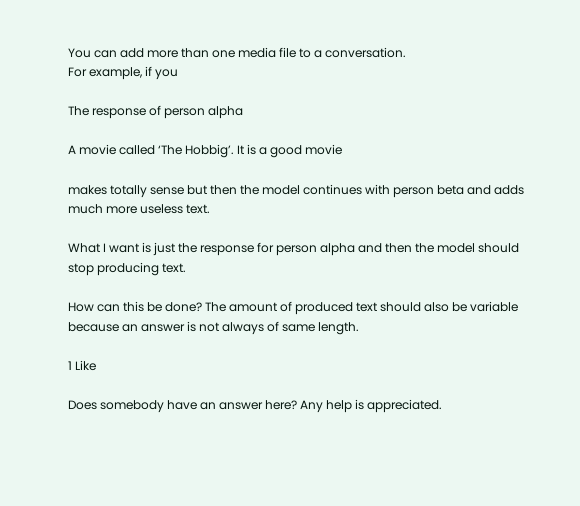You can add more than one media file to a conversation.
For example, if you

The response of person alpha

A movie called ‘The Hobbig’. It is a good movie

makes totally sense but then the model continues with person beta and adds much more useless text.

What I want is just the response for person alpha and then the model should stop producing text.

How can this be done? The amount of produced text should also be variable because an answer is not always of same length.

1 Like

Does somebody have an answer here? Any help is appreciated.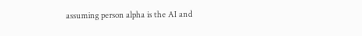assuming person alpha is the AI and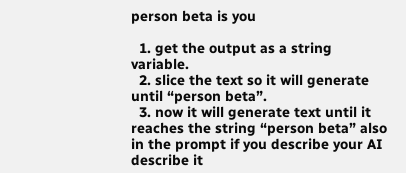person beta is you

  1. get the output as a string variable.
  2. slice the text so it will generate until “person beta”.
  3. now it will generate text until it reaches the string “person beta” also in the prompt if you describe your AI describe it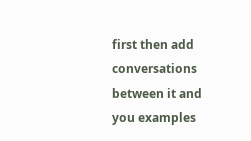first then add conversations between it and you examples